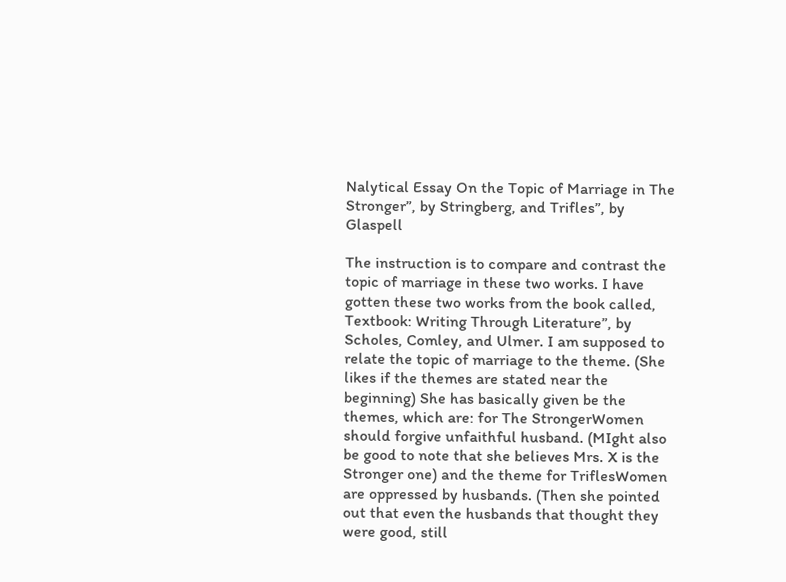Nalytical Essay On the Topic of Marriage in The Stronger”, by Stringberg, and Trifles”, by Glaspell

The instruction is to compare and contrast the topic of marriage in these two works. I have gotten these two works from the book called, Textbook: Writing Through Literature”, by Scholes, Comley, and Ulmer. I am supposed to relate the topic of marriage to the theme. (She likes if the themes are stated near the beginning) She has basically given be the themes, which are: for The StrongerWomen should forgive unfaithful husband. (MIght also be good to note that she believes Mrs. X is the Stronger one) and the theme for TriflesWomen are oppressed by husbands. (Then she pointed out that even the husbands that thought they were good, still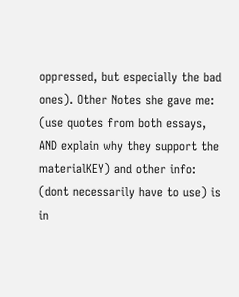oppressed, but especially the bad ones). Other Notes she gave me: (use quotes from both essays, AND explain why they support the materialKEY) and other info: (dont necessarily have to use) is in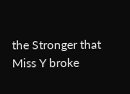the Stronger that Miss Y broke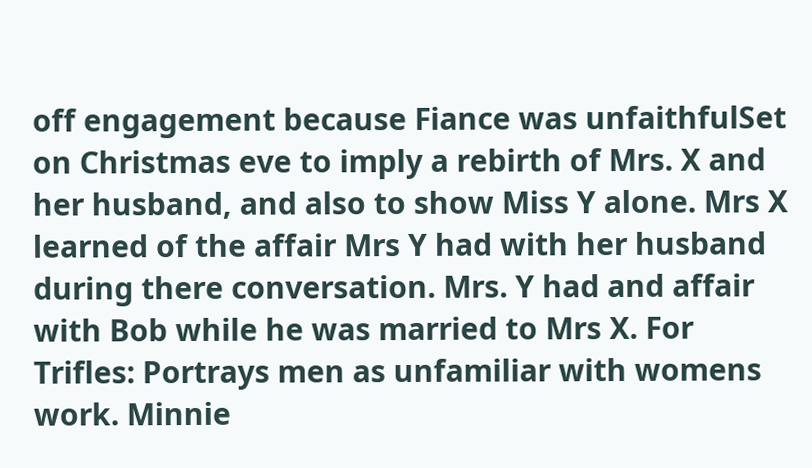off engagement because Fiance was unfaithfulSet on Christmas eve to imply a rebirth of Mrs. X and her husband, and also to show Miss Y alone. Mrs X learned of the affair Mrs Y had with her husband during there conversation. Mrs. Y had and affair with Bob while he was married to Mrs X. For Trifles: Portrays men as unfamiliar with womens work. Minnie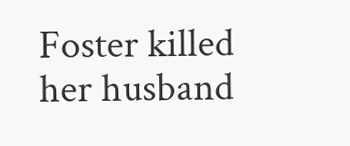Foster killed her husband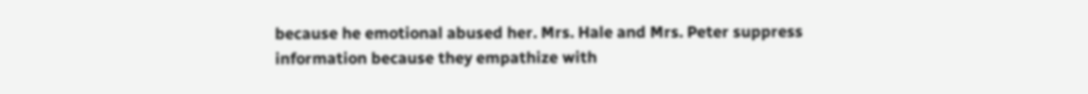because he emotional abused her. Mrs. Hale and Mrs. Peter suppress information because they empathize with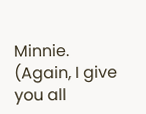Minnie. (Again, I give you all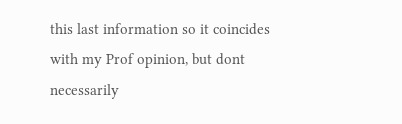this last information so it coincides with my Prof opinion, but dont necessarily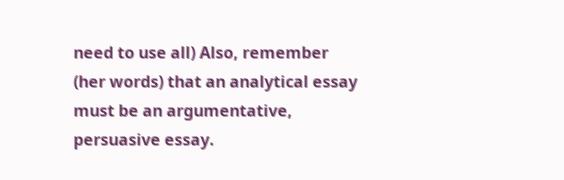need to use all) Also, remember (her words) that an analytical essay must be an argumentative, persuasive essay.